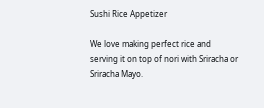Sushi Rice Appetizer

We love making perfect rice and serving it on top of nori with Sriracha or Sriracha Mayo.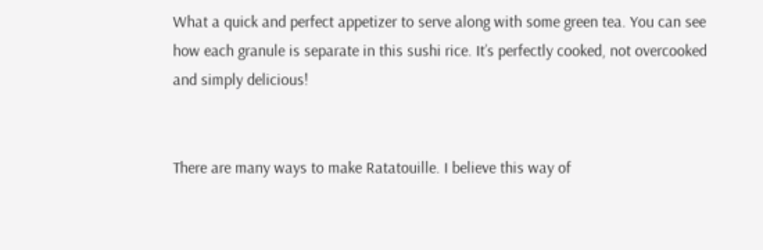What a quick and perfect appetizer to serve along with some green tea. You can see how each granule is separate in this sushi rice. It’s perfectly cooked, not overcooked and simply delicious!


There are many ways to make Ratatouille. I believe this way of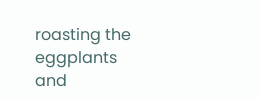roasting the eggplants and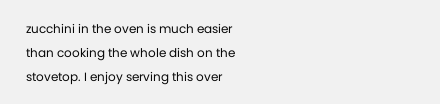zucchini in the oven is much easier than cooking the whole dish on the stovetop. I enjoy serving this over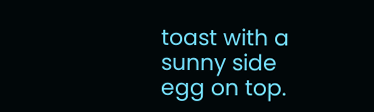toast with a sunny side egg on top.